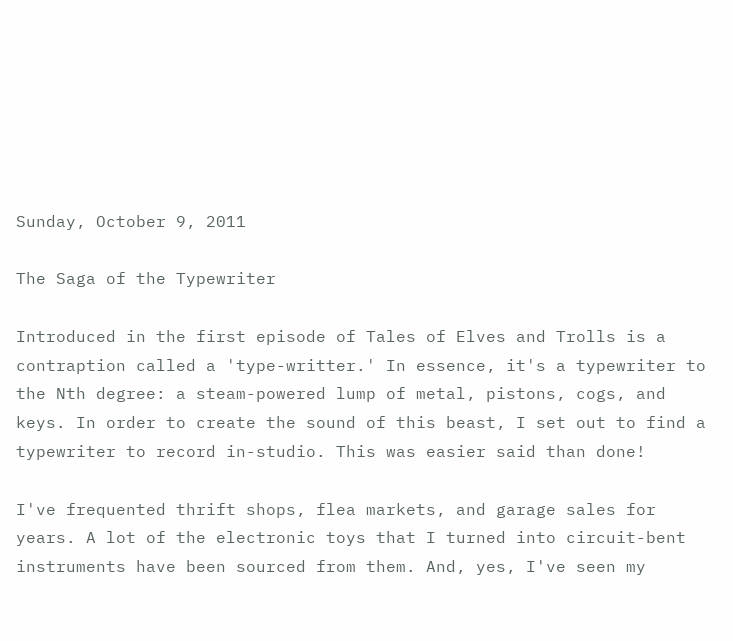Sunday, October 9, 2011

The Saga of the Typewriter

Introduced in the first episode of Tales of Elves and Trolls is a contraption called a 'type-writter.' In essence, it's a typewriter to the Nth degree: a steam-powered lump of metal, pistons, cogs, and keys. In order to create the sound of this beast, I set out to find a typewriter to record in-studio. This was easier said than done!

I've frequented thrift shops, flea markets, and garage sales for years. A lot of the electronic toys that I turned into circuit-bent instruments have been sourced from them. And, yes, I've seen my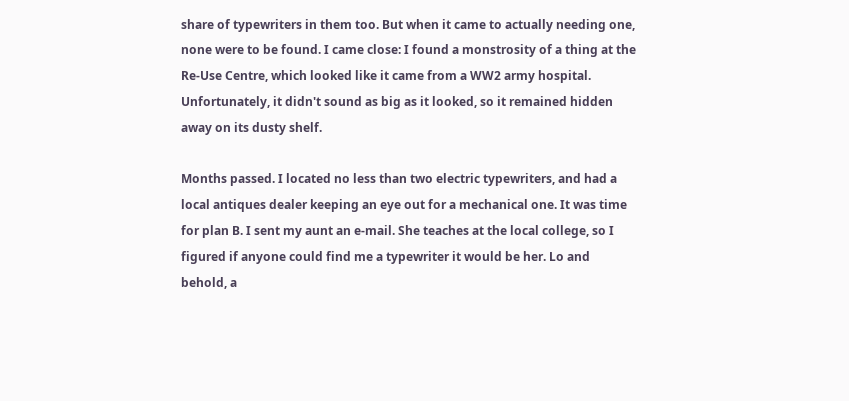share of typewriters in them too. But when it came to actually needing one, none were to be found. I came close: I found a monstrosity of a thing at the Re-Use Centre, which looked like it came from a WW2 army hospital. Unfortunately, it didn't sound as big as it looked, so it remained hidden away on its dusty shelf.

Months passed. I located no less than two electric typewriters, and had a local antiques dealer keeping an eye out for a mechanical one. It was time for plan B. I sent my aunt an e-mail. She teaches at the local college, so I figured if anyone could find me a typewriter it would be her. Lo and behold, a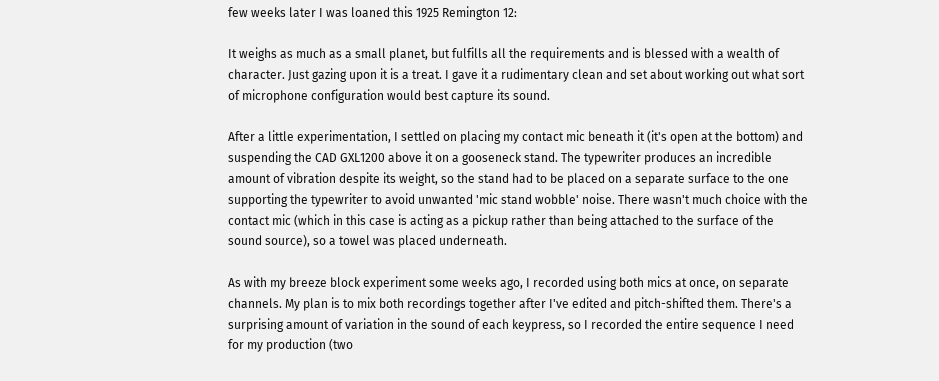few weeks later I was loaned this 1925 Remington 12:

It weighs as much as a small planet, but fulfills all the requirements and is blessed with a wealth of character. Just gazing upon it is a treat. I gave it a rudimentary clean and set about working out what sort of microphone configuration would best capture its sound.

After a little experimentation, I settled on placing my contact mic beneath it (it's open at the bottom) and suspending the CAD GXL1200 above it on a gooseneck stand. The typewriter produces an incredible amount of vibration despite its weight, so the stand had to be placed on a separate surface to the one supporting the typewriter to avoid unwanted 'mic stand wobble' noise. There wasn't much choice with the contact mic (which in this case is acting as a pickup rather than being attached to the surface of the sound source), so a towel was placed underneath.

As with my breeze block experiment some weeks ago, I recorded using both mics at once, on separate channels. My plan is to mix both recordings together after I've edited and pitch-shifted them. There's a surprising amount of variation in the sound of each keypress, so I recorded the entire sequence I need for my production (two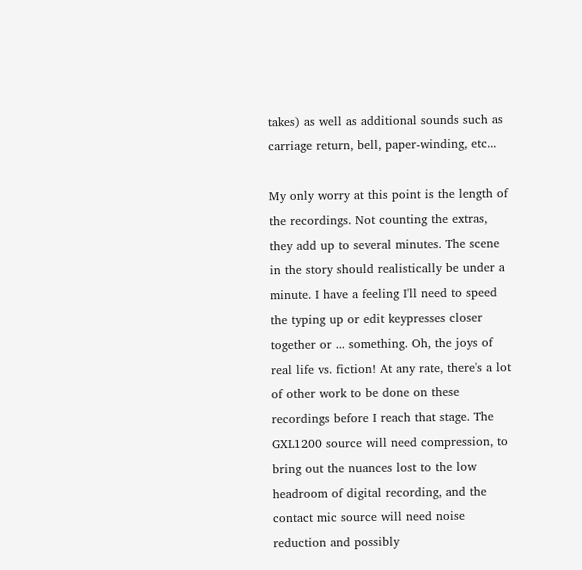takes) as well as additional sounds such as carriage return, bell, paper-winding, etc...

My only worry at this point is the length of the recordings. Not counting the extras, they add up to several minutes. The scene in the story should realistically be under a minute. I have a feeling I'll need to speed the typing up or edit keypresses closer together or ... something. Oh, the joys of real life vs. fiction! At any rate, there's a lot of other work to be done on these recordings before I reach that stage. The GXL1200 source will need compression, to bring out the nuances lost to the low headroom of digital recording, and the contact mic source will need noise reduction and possibly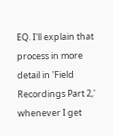EQ. I'll explain that process in more detail in 'Field Recordings Part 2,' whenever I get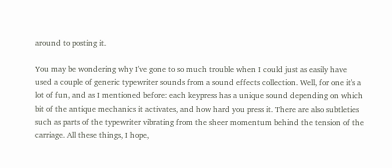around to posting it.

You may be wondering why I've gone to so much trouble when I could just as easily have used a couple of generic typewriter sounds from a sound effects collection. Well, for one it's a lot of fun, and as I mentioned before: each keypress has a unique sound depending on which bit of the antique mechanics it activates, and how hard you press it. There are also subtleties such as parts of the typewriter vibrating from the sheer momentum behind the tension of the carriage. All these things, I hope,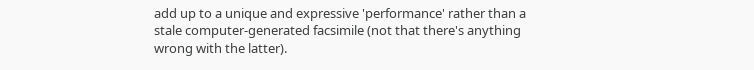add up to a unique and expressive 'performance' rather than a stale computer-generated facsimile (not that there's anything wrong with the latter).